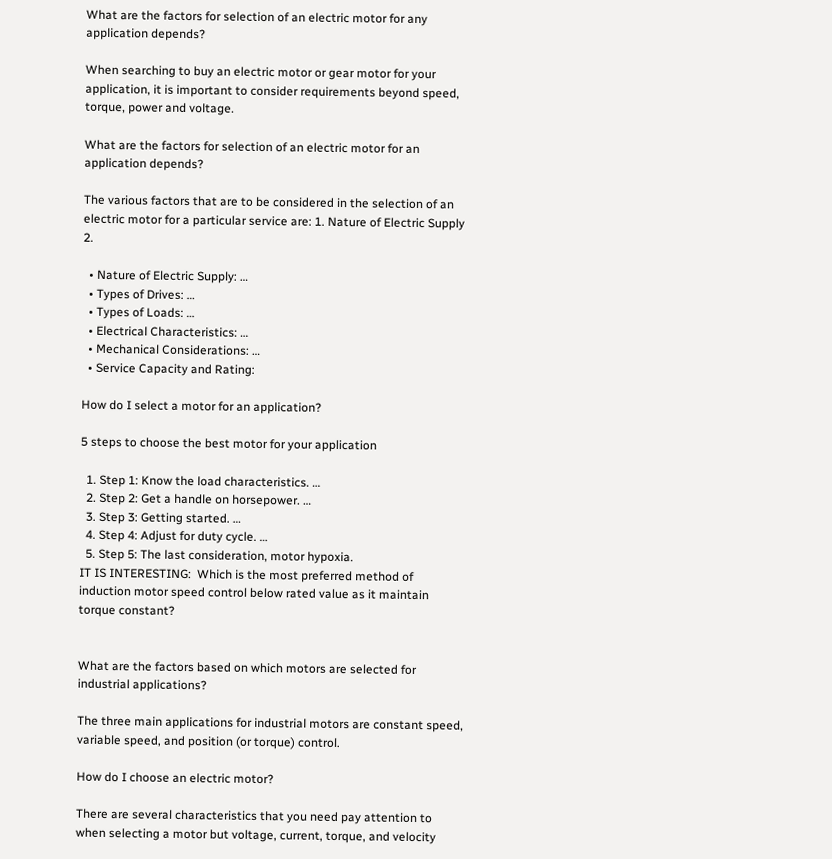What are the factors for selection of an electric motor for any application depends?

When searching to buy an electric motor or gear motor for your application, it is important to consider requirements beyond speed, torque, power and voltage.

What are the factors for selection of an electric motor for an application depends?

The various factors that are to be considered in the selection of an electric motor for a particular service are: 1. Nature of Electric Supply 2.

  • Nature of Electric Supply: …
  • Types of Drives: …
  • Types of Loads: …
  • Electrical Characteristics: …
  • Mechanical Considerations: …
  • Service Capacity and Rating:

How do I select a motor for an application?

5 steps to choose the best motor for your application

  1. Step 1: Know the load characteristics. …
  2. Step 2: Get a handle on horsepower. …
  3. Step 3: Getting started. …
  4. Step 4: Adjust for duty cycle. …
  5. Step 5: The last consideration, motor hypoxia.
IT IS INTERESTING:  Which is the most preferred method of induction motor speed control below rated value as it maintain torque constant?


What are the factors based on which motors are selected for industrial applications?

The three main applications for industrial motors are constant speed, variable speed, and position (or torque) control.

How do I choose an electric motor?

There are several characteristics that you need pay attention to when selecting a motor but voltage, current, torque, and velocity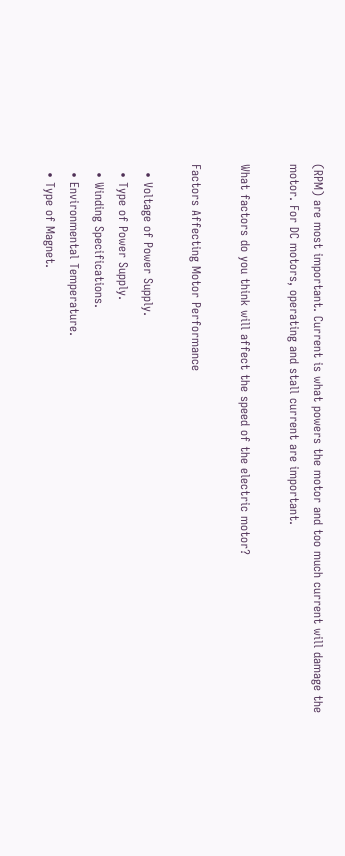(RPM) are most important. Current is what powers the motor and too much current will damage the motor. For DC motors, operating and stall current are important.

What factors do you think will affect the speed of the electric motor?

Factors Affecting Motor Performance

  • Voltage of Power Supply.
  • Type of Power Supply.
  • Winding Specifications.
  • Environmental Temperature.
  • Type of Magnet.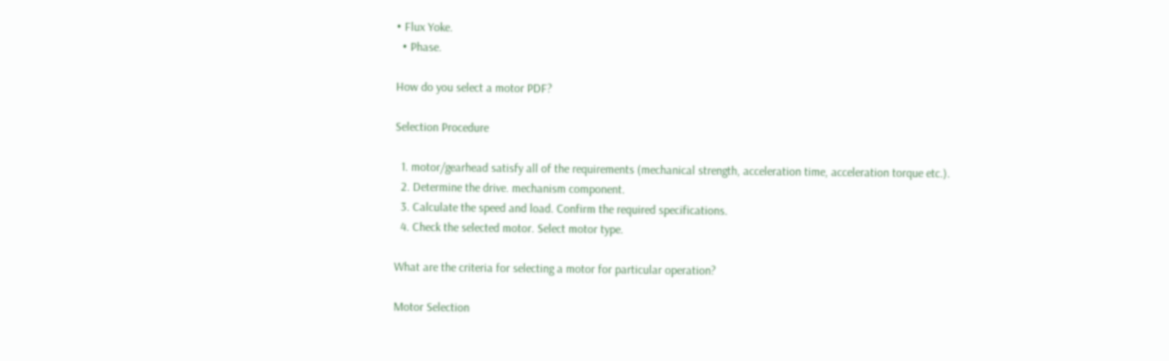• Flux Yoke.
  • Phase.

How do you select a motor PDF?

Selection Procedure

  1. motor/gearhead satisfy all of the requirements (mechanical strength, acceleration time, acceleration torque etc.).
  2. Determine the drive. mechanism component.
  3. Calculate the speed and load. Confirm the required specifications.
  4. Check the selected motor. Select motor type.

What are the criteria for selecting a motor for particular operation?

Motor Selection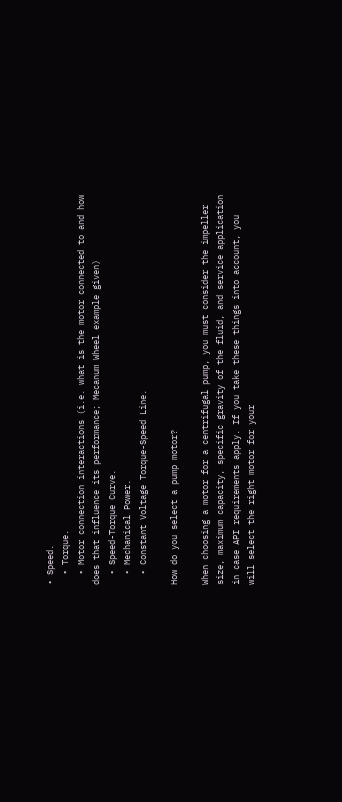• Speed.
  • Torque.
  • Motor connection interactions (i.e. what is the motor connected to and how does that influence its performance; Mecanum Wheel example given)
  • Speed-Torque Curve.
  • Mechanical Power.
  • Constant Voltage Torque-Speed Line.

How do you select a pump motor?

When choosing a motor for a centrifugal pump, you must consider the impeller size, maximum capacity, specific gravity of the fluid, and service application in case API requirements apply. If you take these things into account, you will select the right motor for your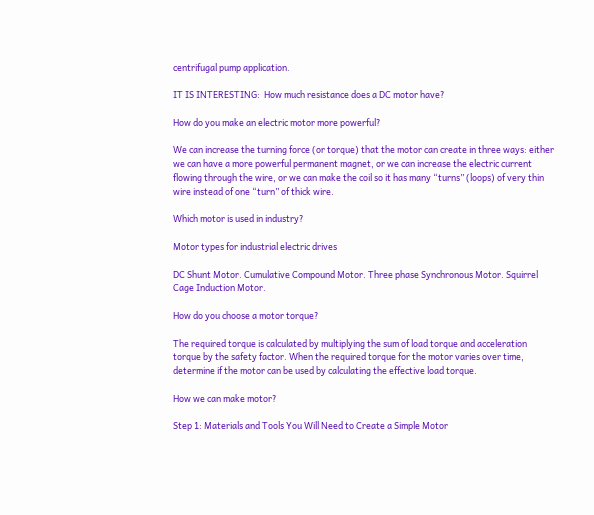centrifugal pump application.

IT IS INTERESTING:  How much resistance does a DC motor have?

How do you make an electric motor more powerful?

We can increase the turning force (or torque) that the motor can create in three ways: either we can have a more powerful permanent magnet, or we can increase the electric current flowing through the wire, or we can make the coil so it has many “turns” (loops) of very thin wire instead of one “turn” of thick wire.

Which motor is used in industry?

Motor types for industrial electric drives

DC Shunt Motor. Cumulative Compound Motor. Three phase Synchronous Motor. Squirrel Cage Induction Motor.

How do you choose a motor torque?

The required torque is calculated by multiplying the sum of load torque and acceleration torque by the safety factor. When the required torque for the motor varies over time, determine if the motor can be used by calculating the effective load torque.

How we can make motor?

Step 1: Materials and Tools You Will Need to Create a Simple Motor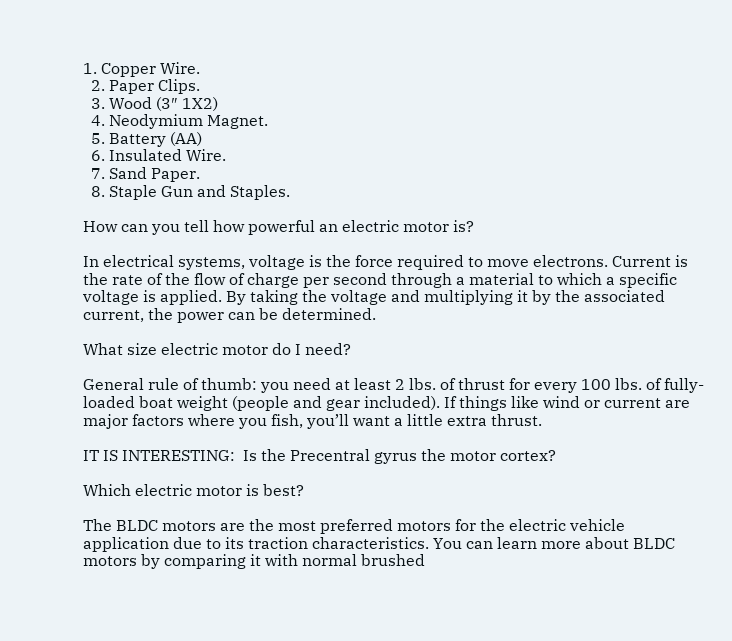1. Copper Wire.
  2. Paper Clips.
  3. Wood (3″ 1X2)
  4. Neodymium Magnet.
  5. Battery (AA)
  6. Insulated Wire.
  7. Sand Paper.
  8. Staple Gun and Staples.

How can you tell how powerful an electric motor is?

In electrical systems, voltage is the force required to move electrons. Current is the rate of the flow of charge per second through a material to which a specific voltage is applied. By taking the voltage and multiplying it by the associated current, the power can be determined.

What size electric motor do I need?

General rule of thumb: you need at least 2 lbs. of thrust for every 100 lbs. of fully-loaded boat weight (people and gear included). If things like wind or current are major factors where you fish, you’ll want a little extra thrust.

IT IS INTERESTING:  Is the Precentral gyrus the motor cortex?

Which electric motor is best?

The BLDC motors are the most preferred motors for the electric vehicle application due to its traction characteristics. You can learn more about BLDC motors by comparing it with normal brushed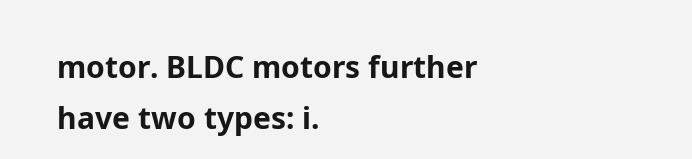motor. BLDC motors further have two types: i.